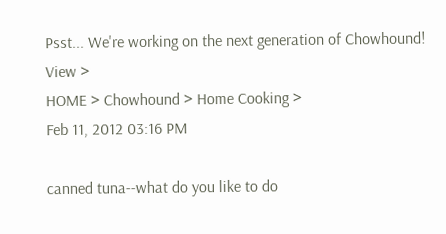Psst... We're working on the next generation of Chowhound! View >
HOME > Chowhound > Home Cooking >
Feb 11, 2012 03:16 PM

canned tuna--what do you like to do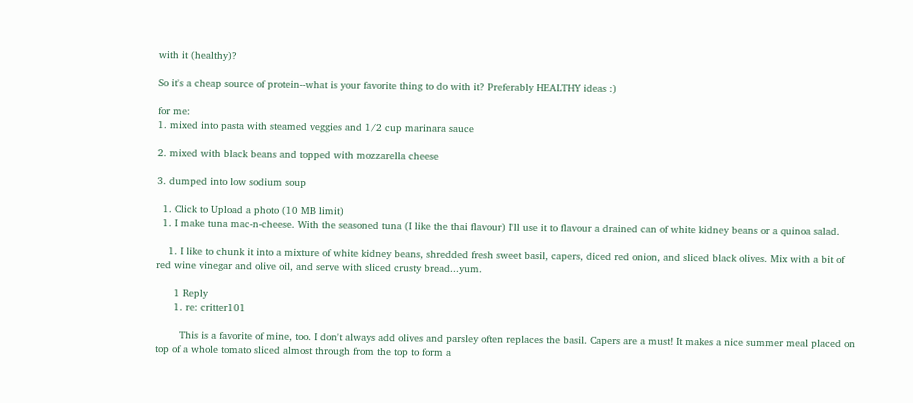with it (healthy)?

So it's a cheap source of protein--what is your favorite thing to do with it? Preferably HEALTHY ideas :)

for me:
1. mixed into pasta with steamed veggies and 1/2 cup marinara sauce

2. mixed with black beans and topped with mozzarella cheese

3. dumped into low sodium soup

  1. Click to Upload a photo (10 MB limit)
  1. I make tuna mac-n-cheese. With the seasoned tuna (I like the thai flavour) I'll use it to flavour a drained can of white kidney beans or a quinoa salad.

    1. I like to chunk it into a mixture of white kidney beans, shredded fresh sweet basil, capers, diced red onion, and sliced black olives. Mix with a bit of red wine vinegar and olive oil, and serve with sliced crusty bread...yum.

      1 Reply
      1. re: critter101

        This is a favorite of mine, too. I don't always add olives and parsley often replaces the basil. Capers are a must! It makes a nice summer meal placed on top of a whole tomato sliced almost through from the top to form a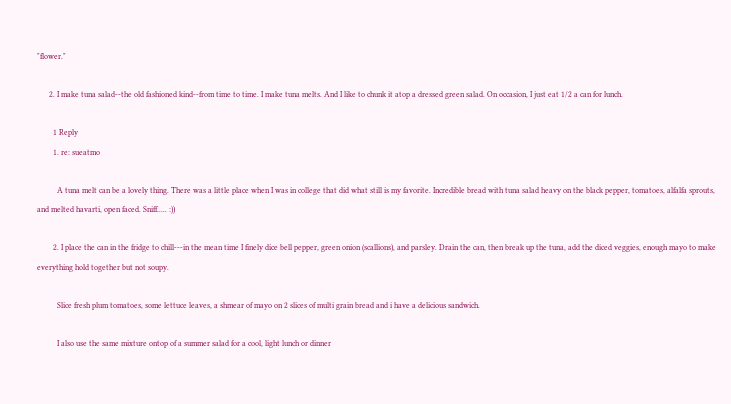"flower."

      2. I make tuna salad--the old fashioned kind--from time to time. I make tuna melts. And I like to chunk it atop a dressed green salad. On occasion, I just eat 1/2 a can for lunch.

        1 Reply
        1. re: sueatmo

          A tuna melt can be a lovely thing. There was a little place when I was in college that did what still is my favorite. Incredible bread with tuna salad heavy on the black pepper, tomatoes, alfalfa sprouts, and melted havarti, open faced. Sniff..... :))

        2. I place the can in the fridge to chill---in the mean time I finely dice bell pepper, green onion (scallions), and parsley. Drain the can, then break up the tuna, add the diced veggies, enough mayo to make everything hold together but not soupy.

          Slice fresh plum tomatoes, some lettuce leaves, a shmear of mayo on 2 slices of multi grain bread and i have a delicious sandwich.

          I also use the same mixture ontop of a summer salad for a cool, light lunch or dinner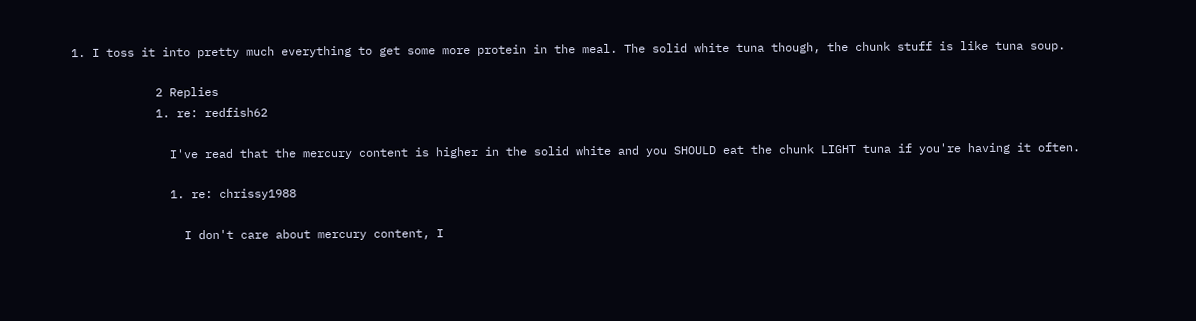1. I toss it into pretty much everything to get some more protein in the meal. The solid white tuna though, the chunk stuff is like tuna soup.

            2 Replies
            1. re: redfish62

              I've read that the mercury content is higher in the solid white and you SHOULD eat the chunk LIGHT tuna if you're having it often.

              1. re: chrissy1988

                I don't care about mercury content, I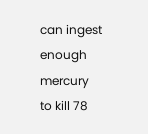can ingest enough mercury to kill 78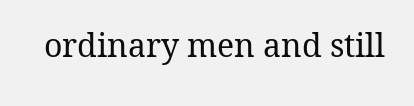ordinary men and still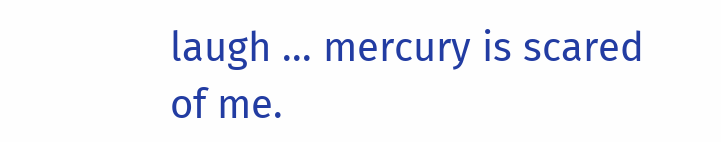laugh ... mercury is scared of me.